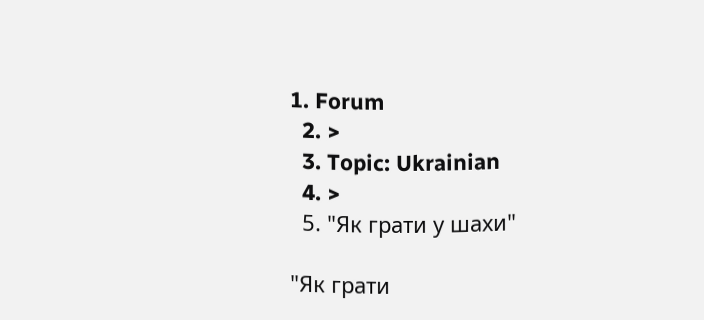1. Forum
  2. >
  3. Topic: Ukrainian
  4. >
  5. "Як грати у шахи"

"Як грати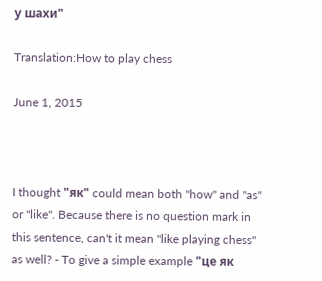у шахи"

Translation:How to play chess

June 1, 2015



I thought "як" could mean both "how" and "as" or "like". Because there is no question mark in this sentence, can't it mean "like playing chess" as well? - To give a simple example "це як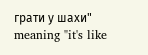грати у шахи" meaning "it's like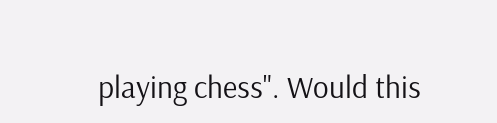playing chess". Would this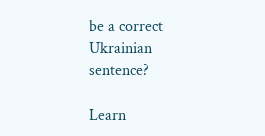be a correct Ukrainian sentence?

Learn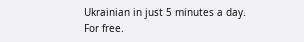Ukrainian in just 5 minutes a day. For free.